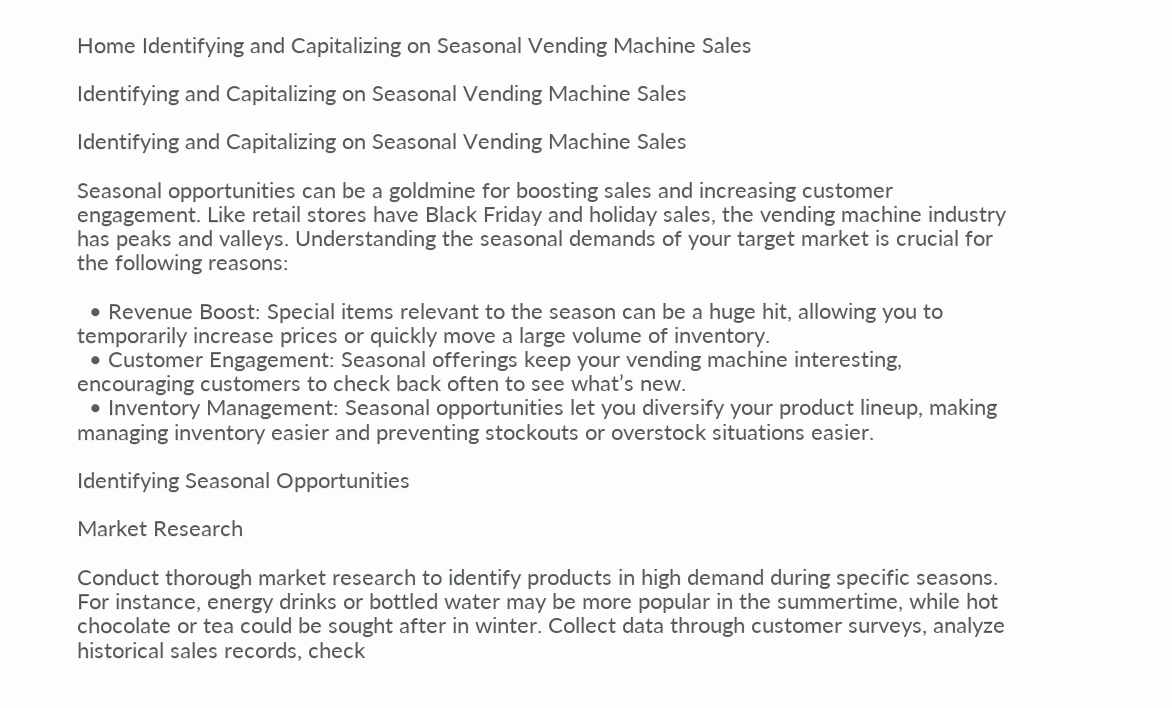Home Identifying and Capitalizing on Seasonal Vending Machine Sales

Identifying and Capitalizing on Seasonal Vending Machine Sales

Identifying and Capitalizing on Seasonal Vending Machine Sales

Seasonal opportunities can be a goldmine for boosting sales and increasing customer engagement. Like retail stores have Black Friday and holiday sales, the vending machine industry has peaks and valleys. Understanding the seasonal demands of your target market is crucial for the following reasons:

  • Revenue Boost: Special items relevant to the season can be a huge hit, allowing you to temporarily increase prices or quickly move a large volume of inventory.
  • Customer Engagement: Seasonal offerings keep your vending machine interesting, encouraging customers to check back often to see what’s new.
  • Inventory Management: Seasonal opportunities let you diversify your product lineup, making managing inventory easier and preventing stockouts or overstock situations easier.

Identifying Seasonal Opportunities

Market Research

Conduct thorough market research to identify products in high demand during specific seasons. For instance, energy drinks or bottled water may be more popular in the summertime, while hot chocolate or tea could be sought after in winter. Collect data through customer surveys, analyze historical sales records, check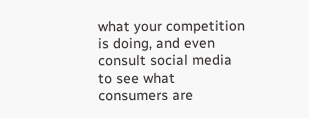what your competition is doing, and even consult social media to see what consumers are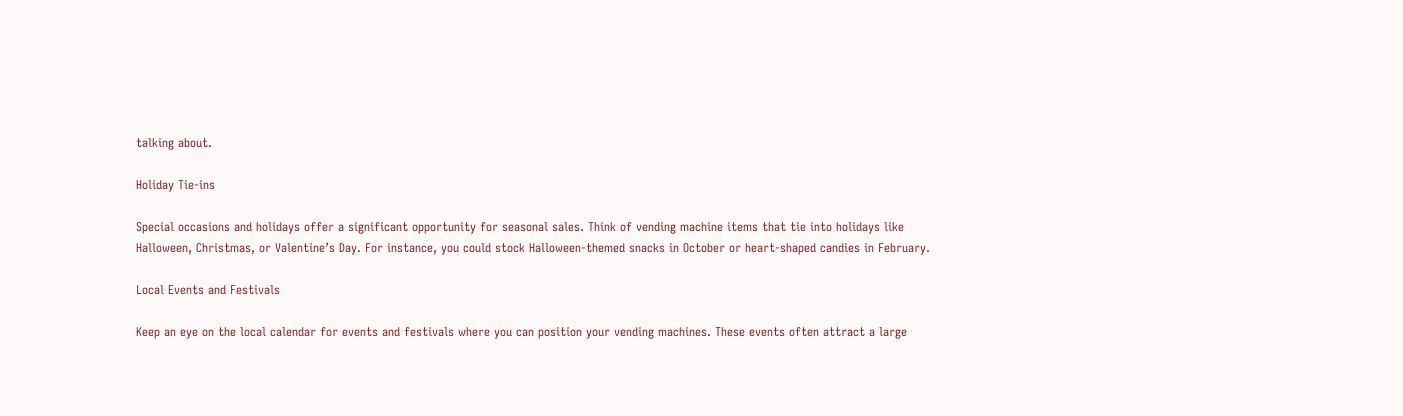talking about.

Holiday Tie-ins

Special occasions and holidays offer a significant opportunity for seasonal sales. Think of vending machine items that tie into holidays like Halloween, Christmas, or Valentine’s Day. For instance, you could stock Halloween-themed snacks in October or heart-shaped candies in February.

Local Events and Festivals

Keep an eye on the local calendar for events and festivals where you can position your vending machines. These events often attract a large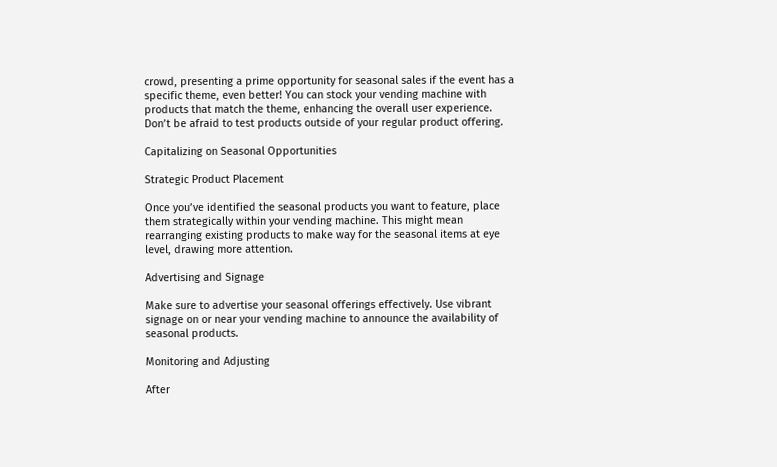crowd, presenting a prime opportunity for seasonal sales if the event has a specific theme, even better! You can stock your vending machine with products that match the theme, enhancing the overall user experience. Don’t be afraid to test products outside of your regular product offering.

Capitalizing on Seasonal Opportunities

Strategic Product Placement

Once you’ve identified the seasonal products you want to feature, place them strategically within your vending machine. This might mean rearranging existing products to make way for the seasonal items at eye level, drawing more attention.

Advertising and Signage

Make sure to advertise your seasonal offerings effectively. Use vibrant signage on or near your vending machine to announce the availability of seasonal products.

Monitoring and Adjusting

After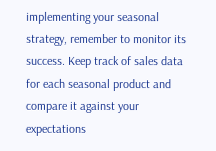implementing your seasonal strategy, remember to monitor its success. Keep track of sales data for each seasonal product and compare it against your expectations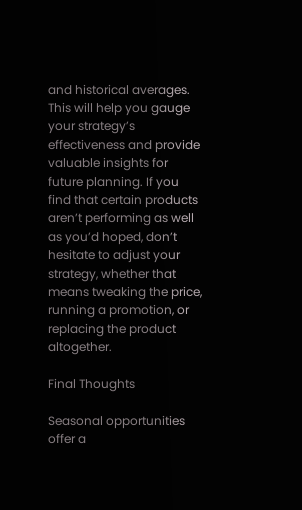and historical averages. This will help you gauge your strategy’s effectiveness and provide valuable insights for future planning. If you find that certain products aren’t performing as well as you’d hoped, don’t hesitate to adjust your strategy, whether that means tweaking the price, running a promotion, or replacing the product altogether.

Final Thoughts

Seasonal opportunities offer a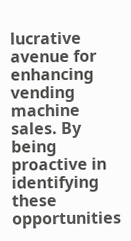lucrative avenue for enhancing vending machine sales. By being proactive in identifying these opportunities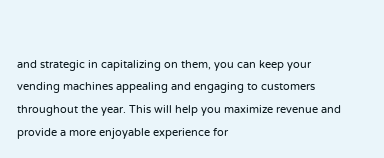and strategic in capitalizing on them, you can keep your vending machines appealing and engaging to customers throughout the year. This will help you maximize revenue and provide a more enjoyable experience for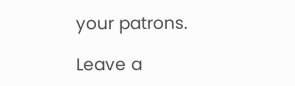your patrons.

Leave a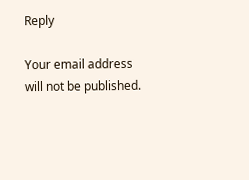Reply

Your email address will not be published.